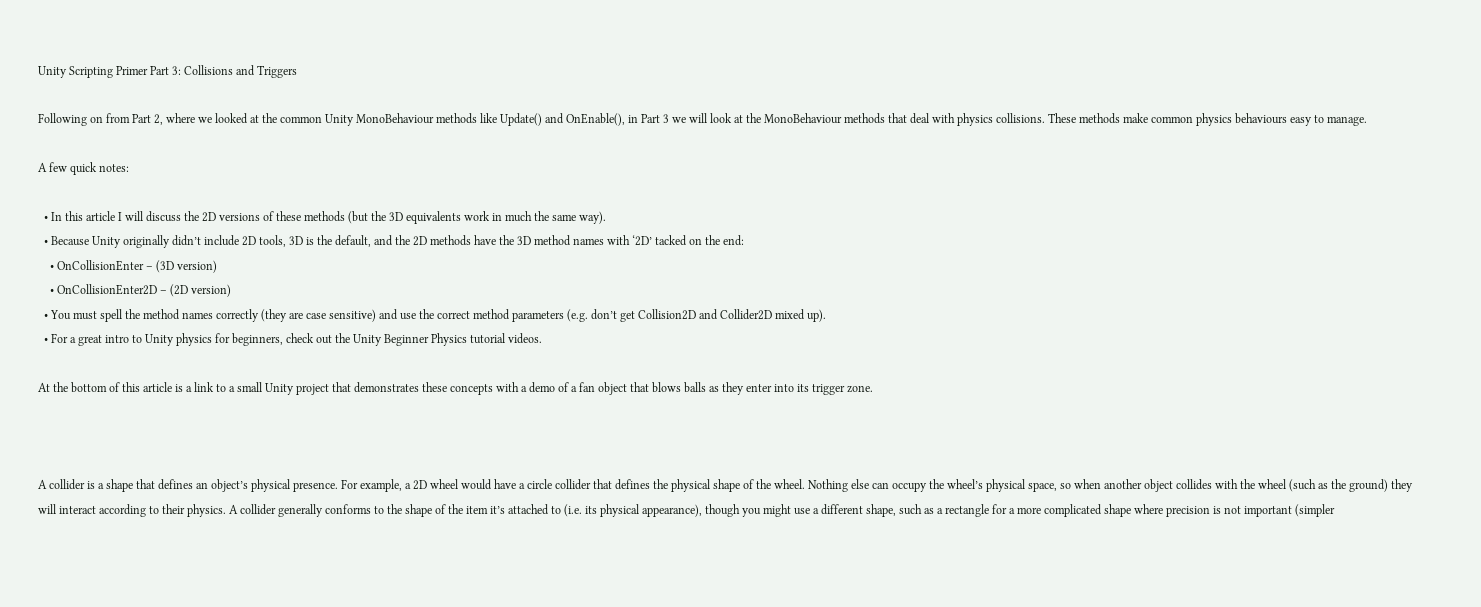Unity Scripting Primer Part 3: Collisions and Triggers

Following on from Part 2, where we looked at the common Unity MonoBehaviour methods like Update() and OnEnable(), in Part 3 we will look at the MonoBehaviour methods that deal with physics collisions. These methods make common physics behaviours easy to manage.

A few quick notes:

  • In this article I will discuss the 2D versions of these methods (but the 3D equivalents work in much the same way).
  • Because Unity originally didn’t include 2D tools, 3D is the default, and the 2D methods have the 3D method names with ‘2D’ tacked on the end:
    • OnCollisionEnter – (3D version)
    • OnCollisionEnter2D – (2D version)
  • You must spell the method names correctly (they are case sensitive) and use the correct method parameters (e.g. don’t get Collision2D and Collider2D mixed up).
  • For a great intro to Unity physics for beginners, check out the Unity Beginner Physics tutorial videos.

At the bottom of this article is a link to a small Unity project that demonstrates these concepts with a demo of a fan object that blows balls as they enter into its trigger zone.



A collider is a shape that defines an object’s physical presence. For example, a 2D wheel would have a circle collider that defines the physical shape of the wheel. Nothing else can occupy the wheel’s physical space, so when another object collides with the wheel (such as the ground) they will interact according to their physics. A collider generally conforms to the shape of the item it’s attached to (i.e. its physical appearance), though you might use a different shape, such as a rectangle for a more complicated shape where precision is not important (simpler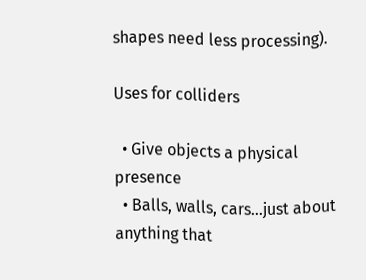shapes need less processing).

Uses for colliders

  • Give objects a physical presence
  • Balls, walls, cars…just about anything that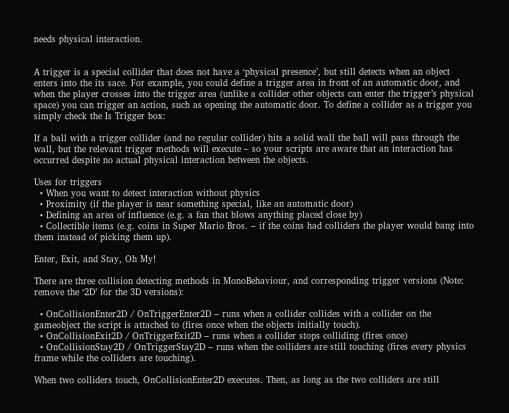needs physical interaction.


A trigger is a special collider that does not have a ‘physical presence’, but still detects when an object enters into the its sace. For example, you could define a trigger area in front of an automatic door, and when the player crosses into the trigger area (unlike a collider other objects can enter the trigger’s physical space) you can trigger an action, such as opening the automatic door. To define a collider as a trigger you simply check the Is Trigger box:

If a ball with a trigger collider (and no regular collider) hits a solid wall the ball will pass through the wall, but the relevant trigger methods will execute – so your scripts are aware that an interaction has occurred despite no actual physical interaction between the objects.

Uses for triggers
  • When you want to detect interaction without physics
  • Proximity (if the player is near something special, like an automatic door)
  • Defining an area of influence (e.g. a fan that blows anything placed close by)
  • Collectible items (e.g. coins in Super Mario Bros. – if the coins had colliders the player would bang into them instead of picking them up).

Enter, Exit, and Stay, Oh My!

There are three collision detecting methods in MonoBehaviour, and corresponding trigger versions (Note: remove the ‘2D’ for the 3D versions):

  • OnCollisionEnter2D / OnTriggerEnter2D – runs when a collider collides with a collider on the gameobject the script is attached to (fires once when the objects initially touch).
  • OnCollisionExit2D / OnTriggerExit2D – runs when a collider stops colliding (fires once)
  • OnCollisionStay2D / OnTriggerStay2D – runs when the colliders are still touching (fires every physics frame while the colliders are touching).

When two colliders touch, OnCollisionEnter2D executes. Then, as long as the two colliders are still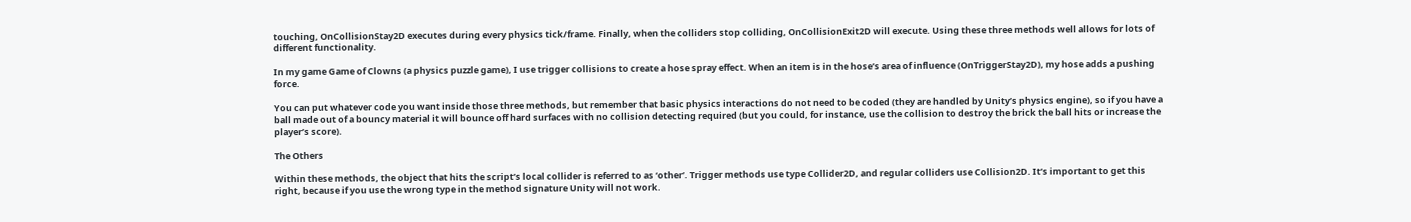touching, OnCollisionStay2D executes during every physics tick/frame. Finally, when the colliders stop colliding, OnCollisionExit2D will execute. Using these three methods well allows for lots of different functionality.

In my game Game of Clowns (a physics puzzle game), I use trigger collisions to create a hose spray effect. When an item is in the hose’s area of influence (OnTriggerStay2D), my hose adds a pushing force.

You can put whatever code you want inside those three methods, but remember that basic physics interactions do not need to be coded (they are handled by Unity’s physics engine), so if you have a ball made out of a bouncy material it will bounce off hard surfaces with no collision detecting required (but you could, for instance, use the collision to destroy the brick the ball hits or increase the player’s score).

The Others

Within these methods, the object that hits the script’s local collider is referred to as ‘other’. Trigger methods use type Collider2D, and regular colliders use Collision2D. It’s important to get this right, because if you use the wrong type in the method signature Unity will not work.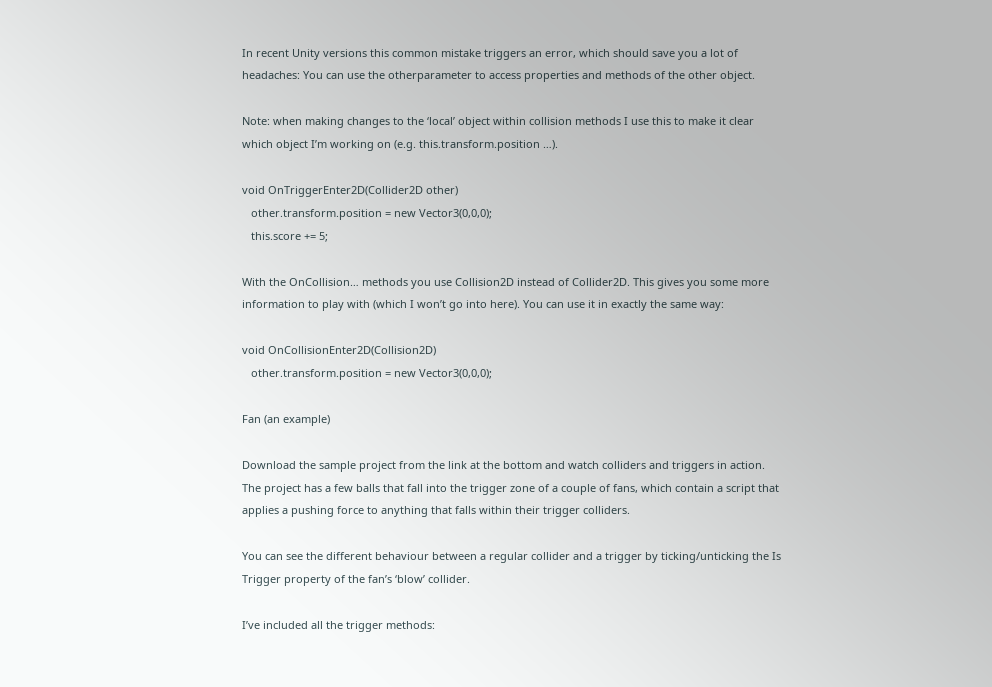In recent Unity versions this common mistake triggers an error, which should save you a lot of headaches: You can use the otherparameter to access properties and methods of the other object.

Note: when making changes to the ‘local’ object within collision methods I use this to make it clear which object I’m working on (e.g. this.transform.position …).

void OnTriggerEnter2D(Collider2D other)
   other.transform.position = new Vector3(0,0,0);
   this.score += 5;

With the OnCollision… methods you use Collision2D instead of Collider2D. This gives you some more information to play with (which I won’t go into here). You can use it in exactly the same way:

void OnCollisionEnter2D(Collision2D)
   other.transform.position = new Vector3(0,0,0);

Fan (an example)

Download the sample project from the link at the bottom and watch colliders and triggers in action. The project has a few balls that fall into the trigger zone of a couple of fans, which contain a script that applies a pushing force to anything that falls within their trigger colliders.

You can see the different behaviour between a regular collider and a trigger by ticking/unticking the Is Trigger property of the fan’s ‘blow’ collider.

I’ve included all the trigger methods: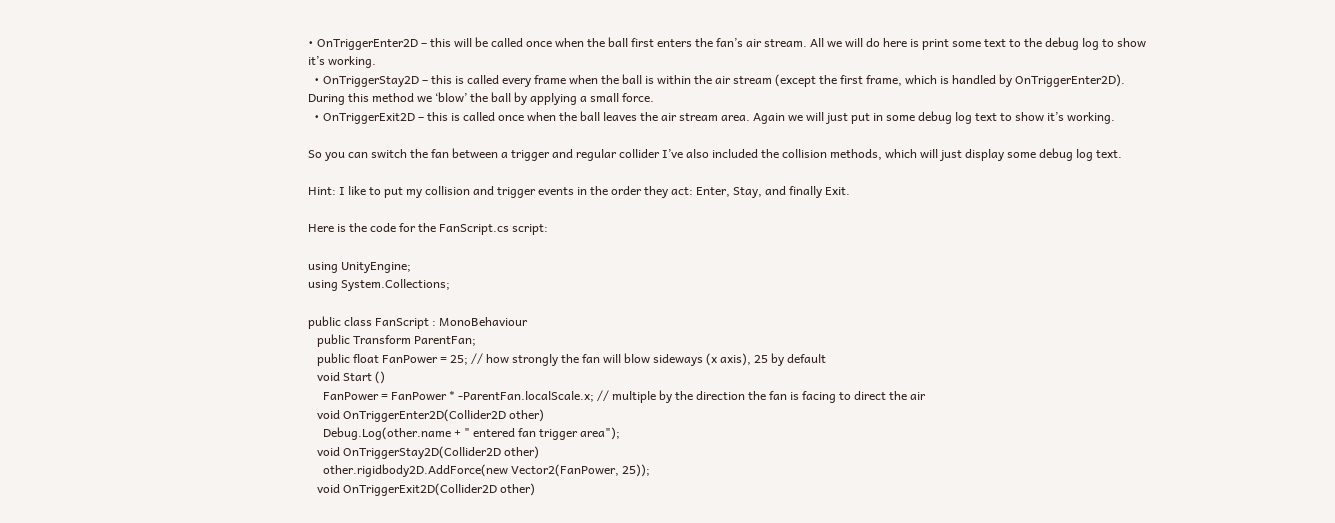• OnTriggerEnter2D – this will be called once when the ball first enters the fan’s air stream. All we will do here is print some text to the debug log to show it’s working.
  • OnTriggerStay2D – this is called every frame when the ball is within the air stream (except the first frame, which is handled by OnTriggerEnter2D). During this method we ‘blow’ the ball by applying a small force.
  • OnTriggerExit2D – this is called once when the ball leaves the air stream area. Again we will just put in some debug log text to show it’s working.

So you can switch the fan between a trigger and regular collider I’ve also included the collision methods, which will just display some debug log text.

Hint: I like to put my collision and trigger events in the order they act: Enter, Stay, and finally Exit.

Here is the code for the FanScript.cs script:

using UnityEngine;
using System.Collections;

public class FanScript : MonoBehaviour
   public Transform ParentFan;
   public float FanPower = 25; // how strongly the fan will blow sideways (x axis), 25 by default
   void Start ()
     FanPower = FanPower * -ParentFan.localScale.x; // multiple by the direction the fan is facing to direct the air
   void OnTriggerEnter2D(Collider2D other)
     Debug.Log(other.name + " entered fan trigger area");
   void OnTriggerStay2D(Collider2D other)
     other.rigidbody2D.AddForce(new Vector2(FanPower, 25));
   void OnTriggerExit2D(Collider2D other)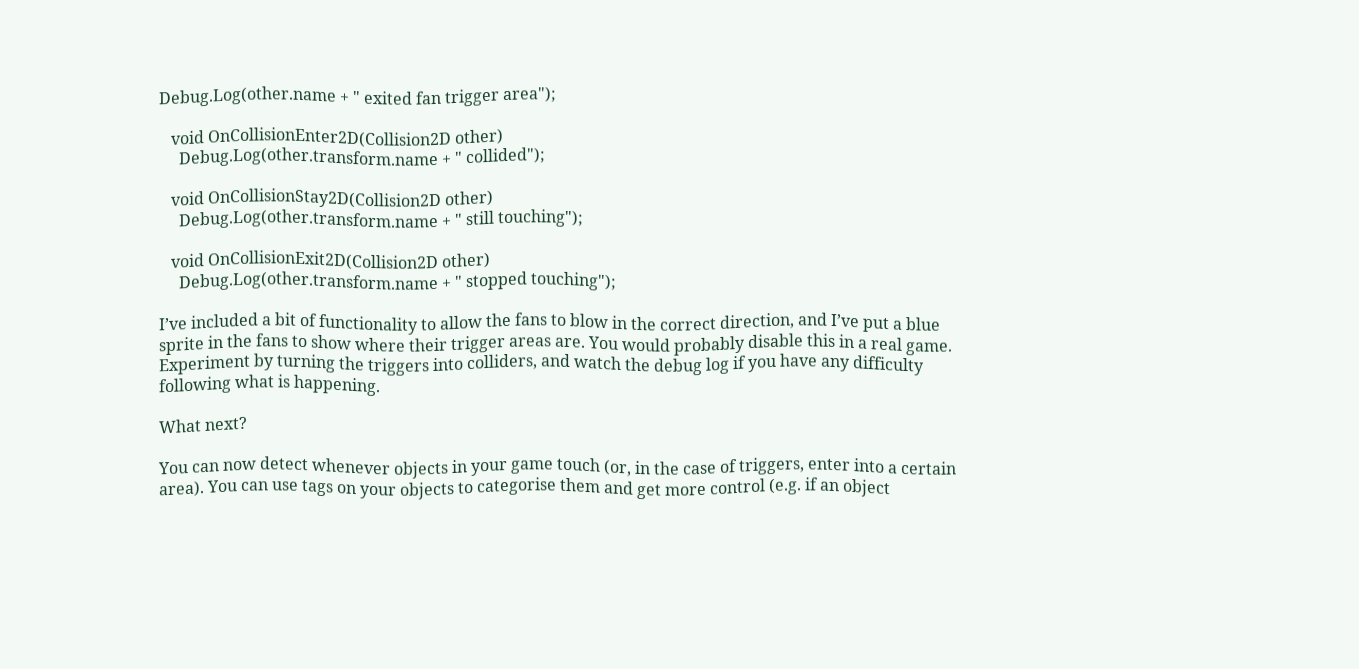Debug.Log(other.name + " exited fan trigger area");

   void OnCollisionEnter2D(Collision2D other)
     Debug.Log(other.transform.name + " collided");

   void OnCollisionStay2D(Collision2D other)
     Debug.Log(other.transform.name + " still touching");

   void OnCollisionExit2D(Collision2D other)
     Debug.Log(other.transform.name + " stopped touching");

I’ve included a bit of functionality to allow the fans to blow in the correct direction, and I’ve put a blue sprite in the fans to show where their trigger areas are. You would probably disable this in a real game. Experiment by turning the triggers into colliders, and watch the debug log if you have any difficulty following what is happening.

What next?

You can now detect whenever objects in your game touch (or, in the case of triggers, enter into a certain area). You can use tags on your objects to categorise them and get more control (e.g. if an object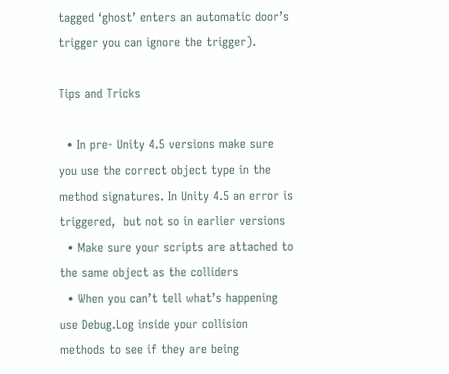tagged ‘ghost’ enters an automatic door’s trigger you can ignore the trigger).

Tips and Tricks

  • In pre- Unity 4.5 versions make sure you use the correct object type in the method signatures. In Unity 4.5 an error is triggered,  but not so in earlier versions
  • Make sure your scripts are attached to the same object as the colliders
  • When you can’t tell what’s happening use Debug.Log inside your collision methods to see if they are being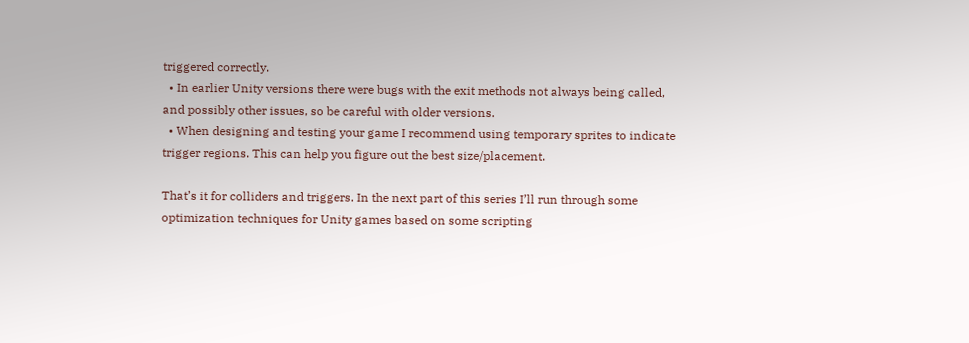triggered correctly.
  • In earlier Unity versions there were bugs with the exit methods not always being called, and possibly other issues, so be careful with older versions.
  • When designing and testing your game I recommend using temporary sprites to indicate trigger regions. This can help you figure out the best size/placement.

That’s it for colliders and triggers. In the next part of this series I’ll run through some optimization techniques for Unity games based on some scripting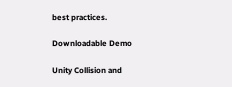best practices.

Downloadable Demo

Unity Collision and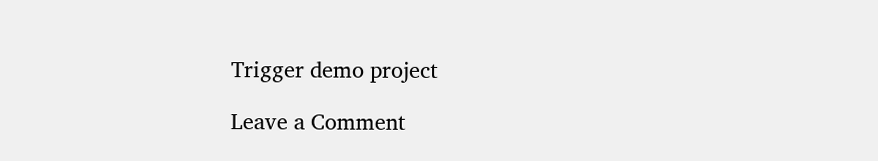Trigger demo project

Leave a Comment